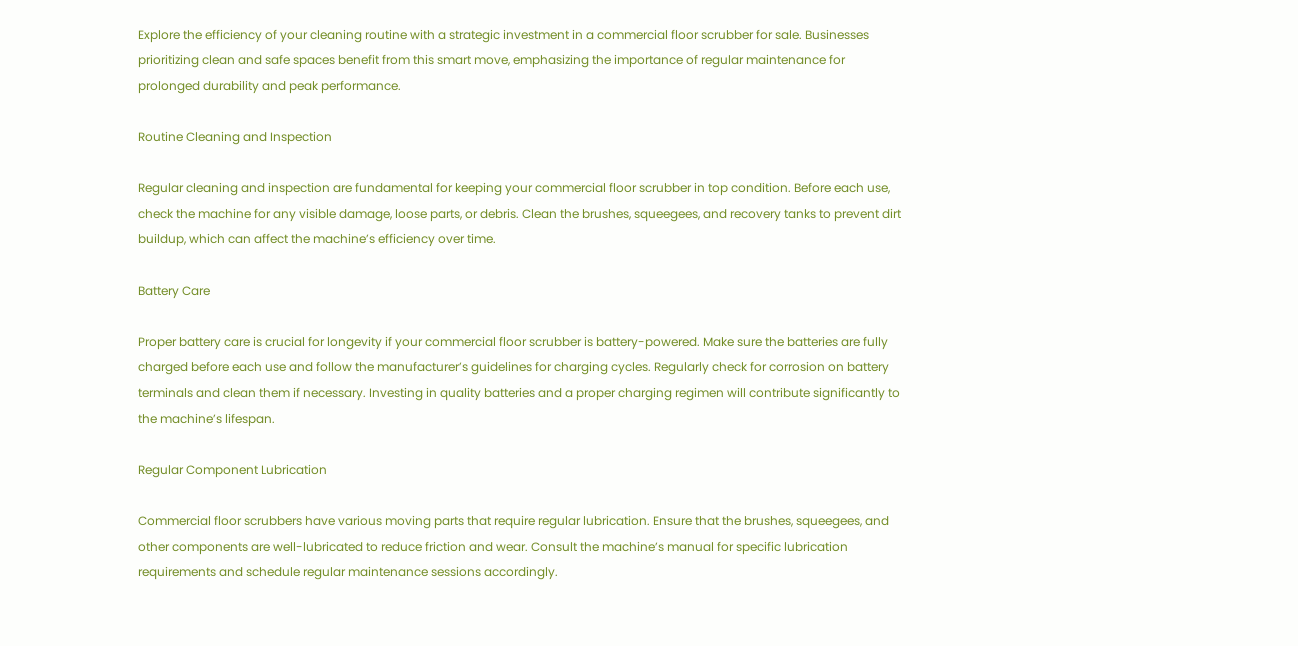Explore the efficiency of your cleaning routine with a strategic investment in a commercial floor scrubber for sale. Businesses prioritizing clean and safe spaces benefit from this smart move, emphasizing the importance of regular maintenance for prolonged durability and peak performance.

Routine Cleaning and Inspection

Regular cleaning and inspection are fundamental for keeping your commercial floor scrubber in top condition. Before each use, check the machine for any visible damage, loose parts, or debris. Clean the brushes, squeegees, and recovery tanks to prevent dirt buildup, which can affect the machine’s efficiency over time.

Battery Care

Proper battery care is crucial for longevity if your commercial floor scrubber is battery-powered. Make sure the batteries are fully charged before each use and follow the manufacturer’s guidelines for charging cycles. Regularly check for corrosion on battery terminals and clean them if necessary. Investing in quality batteries and a proper charging regimen will contribute significantly to the machine’s lifespan.

Regular Component Lubrication

Commercial floor scrubbers have various moving parts that require regular lubrication. Ensure that the brushes, squeegees, and other components are well-lubricated to reduce friction and wear. Consult the machine’s manual for specific lubrication requirements and schedule regular maintenance sessions accordingly.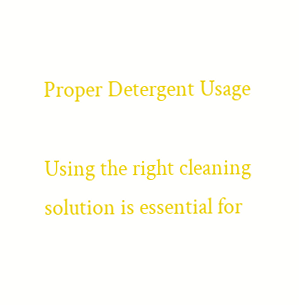Proper Detergent Usage

Using the right cleaning solution is essential for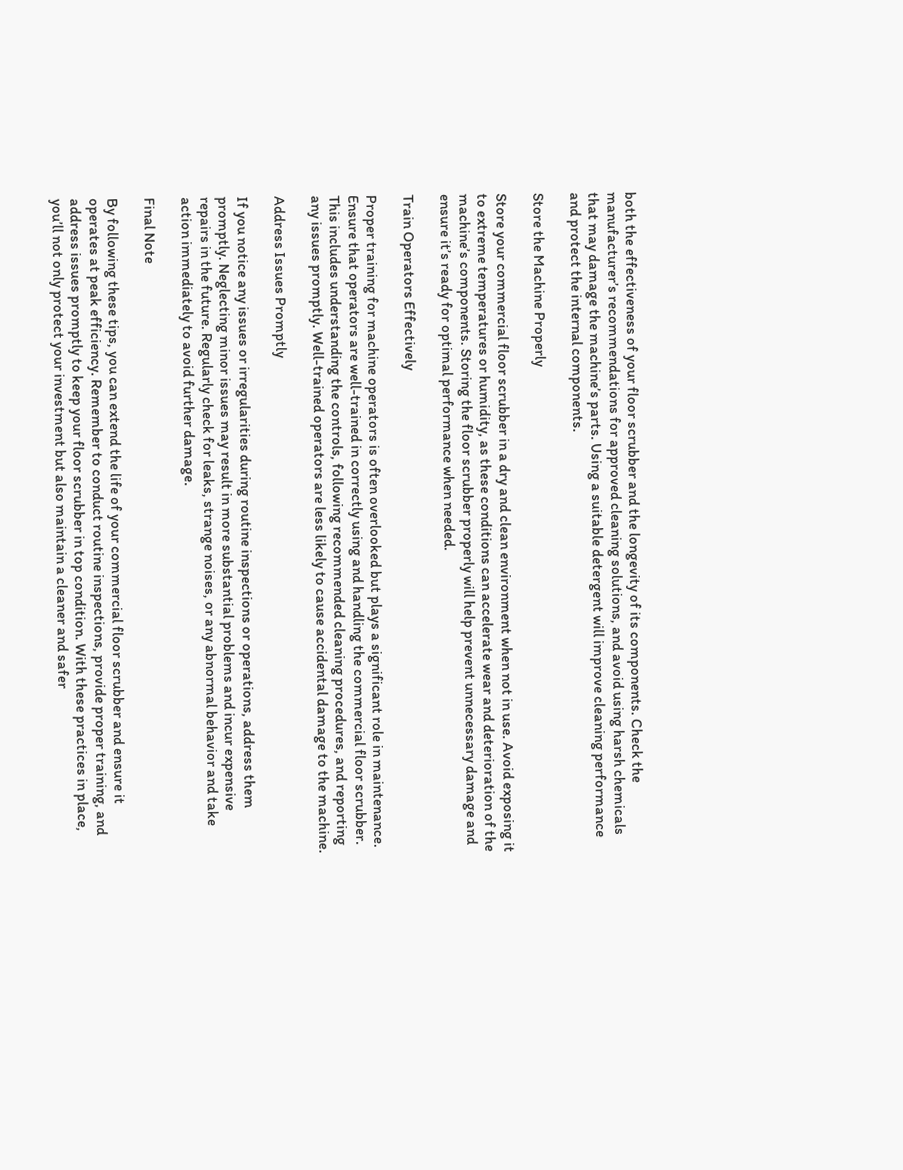both the effectiveness of your floor scrubber and the longevity of its components. Check the manufacturer’s recommendations for approved cleaning solutions, and avoid using harsh chemicals that may damage the machine’s parts. Using a suitable detergent will improve cleaning performance and protect the internal components.

Store the Machine Properly

Store your commercial floor scrubber in a dry and clean environment when not in use. Avoid exposing it to extreme temperatures or humidity, as these conditions can accelerate wear and deterioration of the machine’s components. Storing the floor scrubber properly will help prevent unnecessary damage and ensure it’s ready for optimal performance when needed.

Train Operators Effectively

Proper training for machine operators is often overlooked but plays a significant role in maintenance. Ensure that operators are well-trained in correctly using and handling the commercial floor scrubber. This includes understanding the controls, following recommended cleaning procedures, and reporting any issues promptly. Well-trained operators are less likely to cause accidental damage to the machine.

Address Issues Promptly

If you notice any issues or irregularities during routine inspections or operations, address them promptly. Neglecting minor issues may result in more substantial problems and incur expensive repairs in the future. Regularly check for leaks, strange noises, or any abnormal behavior and take action immediately to avoid further damage.

Final Note

By following these tips, you can extend the life of your commercial floor scrubber and ensure it operates at peak efficiency. Remember to conduct routine inspections, provide proper training, and address issues promptly to keep your floor scrubber in top condition. With these practices in place, you’ll not only protect your investment but also maintain a cleaner and safer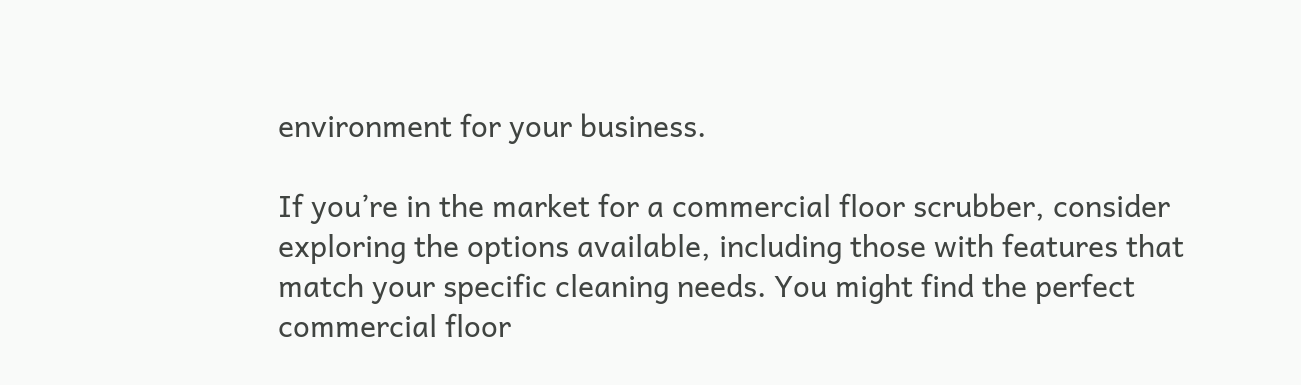environment for your business.

If you’re in the market for a commercial floor scrubber, consider exploring the options available, including those with features that match your specific cleaning needs. You might find the perfect commercial floor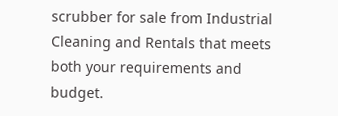scrubber for sale from Industrial Cleaning and Rentals that meets both your requirements and budget.